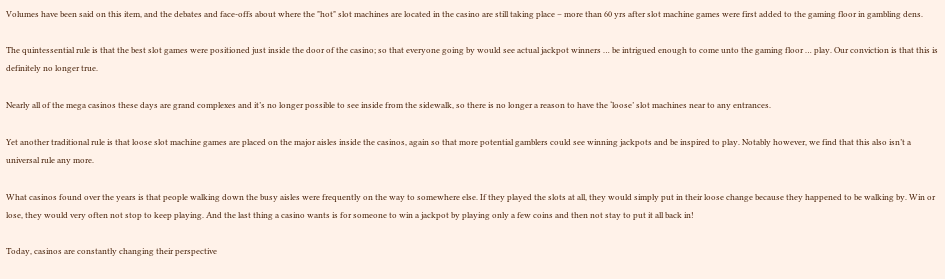Volumes have been said on this item, and the debates and face-offs about where the "hot" slot machines are located in the casino are still taking place – more than 60 yrs after slot machine games were first added to the gaming floor in gambling dens.

The quintessential rule is that the best slot games were positioned just inside the door of the casino; so that everyone going by would see actual jackpot winners … be intrigued enough to come unto the gaming floor … play. Our conviction is that this is definitely no longer true.

Nearly all of the mega casinos these days are grand complexes and it’s no longer possible to see inside from the sidewalk, so there is no longer a reason to have the ‘loose’ slot machines near to any entrances.

Yet another traditional rule is that loose slot machine games are placed on the major aisles inside the casinos, again so that more potential gamblers could see winning jackpots and be inspired to play. Notably however, we find that this also isn’t a universal rule any more.

What casinos found over the years is that people walking down the busy aisles were frequently on the way to somewhere else. If they played the slots at all, they would simply put in their loose change because they happened to be walking by. Win or lose, they would very often not stop to keep playing. And the last thing a casino wants is for someone to win a jackpot by playing only a few coins and then not stay to put it all back in!

Today, casinos are constantly changing their perspective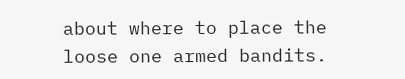about where to place the loose one armed bandits.